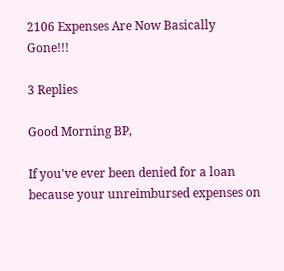2106 Expenses Are Now Basically Gone!!!

3 Replies

Good Morning BP,

If you've ever been denied for a loan because your unreimbursed expenses on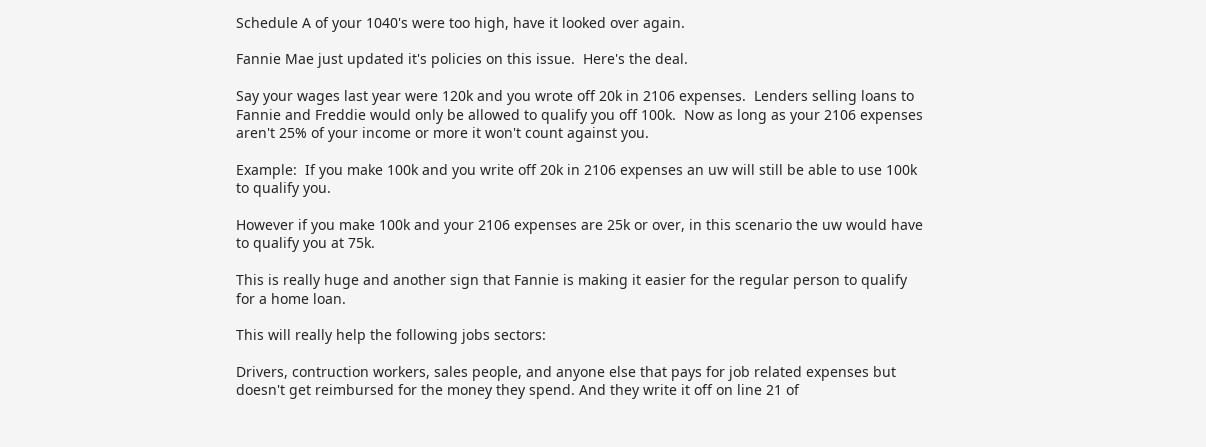Schedule A of your 1040's were too high, have it looked over again.

Fannie Mae just updated it's policies on this issue.  Here's the deal.

Say your wages last year were 120k and you wrote off 20k in 2106 expenses.  Lenders selling loans to Fannie and Freddie would only be allowed to qualify you off 100k.  Now as long as your 2106 expenses aren't 25% of your income or more it won't count against you.

Example:  If you make 100k and you write off 20k in 2106 expenses an uw will still be able to use 100k to qualify you.

However if you make 100k and your 2106 expenses are 25k or over, in this scenario the uw would have to qualify you at 75k.

This is really huge and another sign that Fannie is making it easier for the regular person to qualify for a home loan.

This will really help the following jobs sectors:

Drivers, contruction workers, sales people, and anyone else that pays for job related expenses but doesn't get reimbursed for the money they spend. And they write it off on line 21 of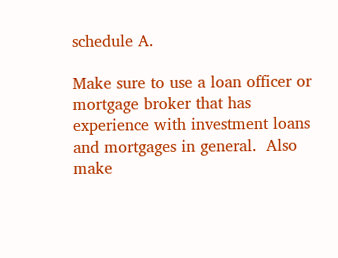schedule A.

Make sure to use a loan officer or mortgage broker that has experience with investment loans and mortgages in general.  Also make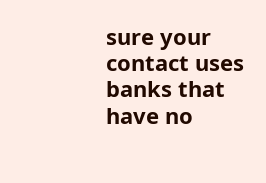sure your contact uses banks that have no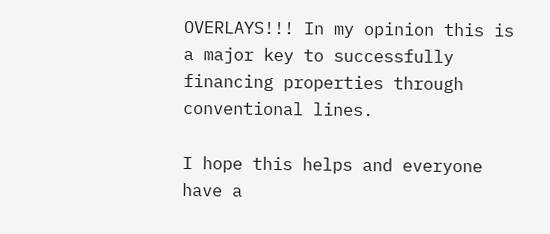OVERLAYS!!! In my opinion this is a major key to successfully financing properties through conventional lines.

I hope this helps and everyone have a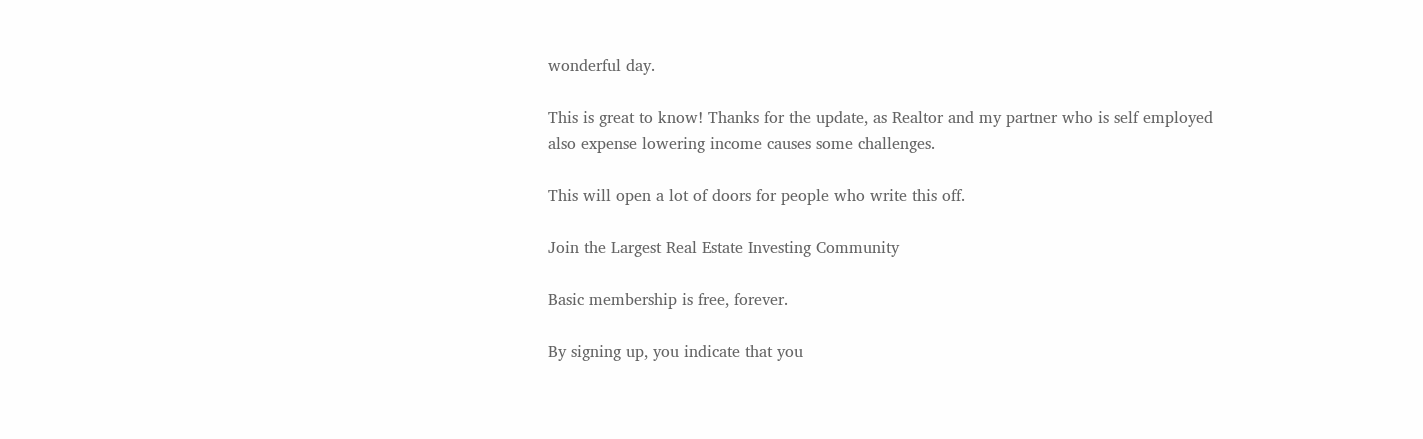wonderful day.

This is great to know! Thanks for the update, as Realtor and my partner who is self employed also expense lowering income causes some challenges.

This will open a lot of doors for people who write this off.

Join the Largest Real Estate Investing Community

Basic membership is free, forever.

By signing up, you indicate that you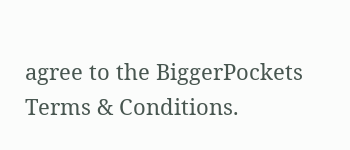agree to the BiggerPockets Terms & Conditions.